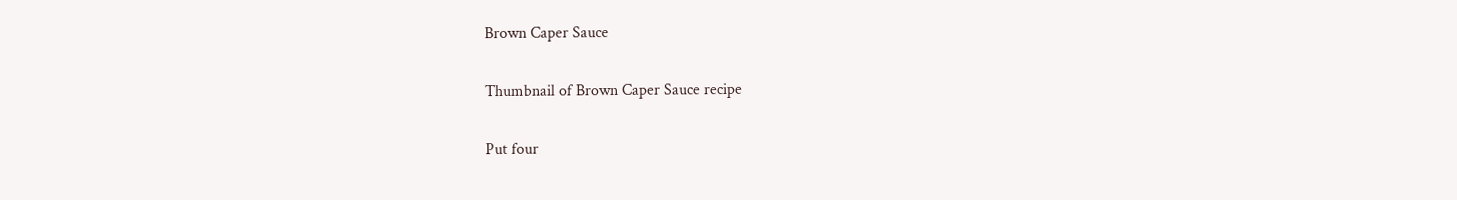Brown Caper Sauce

Thumbnail of Brown Caper Sauce recipe

Put four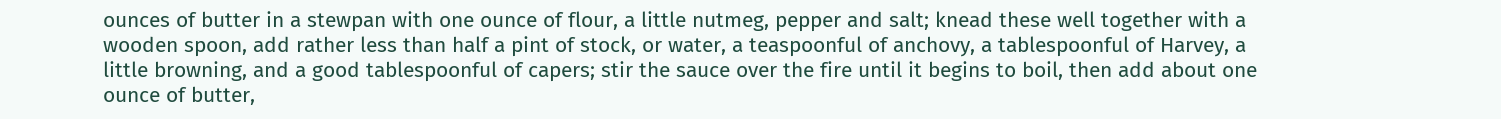ounces of butter in a stewpan with one ounce of flour, a little nutmeg, pepper and salt; knead these well together with a wooden spoon, add rather less than half a pint of stock, or water, a teaspoonful of anchovy, a tablespoonful of Harvey, a little browning, and a good tablespoonful of capers; stir the sauce over the fire until it begins to boil, then add about one ounce of butter,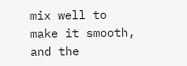mix well to make it smooth, and the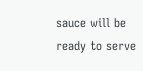sauce will be ready to serve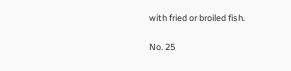with fried or broiled fish.

No. 25